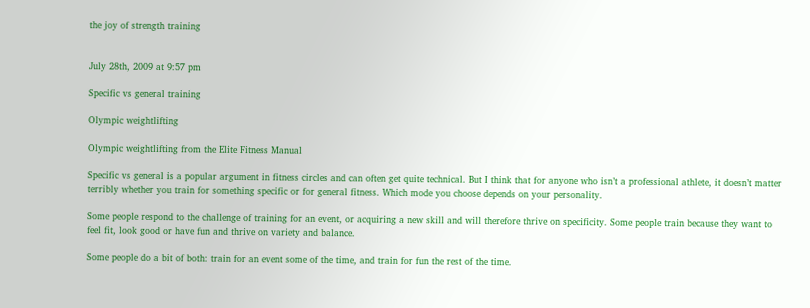the joy of strength training


July 28th, 2009 at 9:57 pm

Specific vs general training

Olympic weightlifting

Olympic weightlifting from the Elite Fitness Manual

Specific vs general is a popular argument in fitness circles and can often get quite technical. But I think that for anyone who isn’t a professional athlete, it doesn’t matter terribly whether you train for something specific or for general fitness. Which mode you choose depends on your personality.

Some people respond to the challenge of training for an event, or acquiring a new skill and will therefore thrive on specificity. Some people train because they want to feel fit, look good or have fun and thrive on variety and balance.

Some people do a bit of both: train for an event some of the time, and train for fun the rest of the time.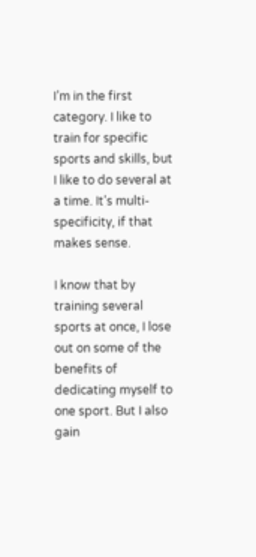I’m in the first category. I like to train for specific sports and skills, but I like to do several at a time. It’s multi-specificity, if that makes sense.

I know that by training several sports at once, I lose out on some of the benefits of dedicating myself to one sport. But I also gain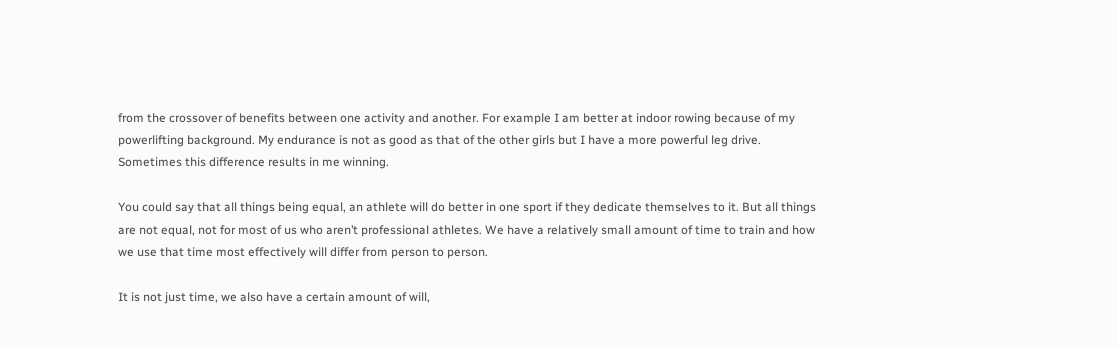from the crossover of benefits between one activity and another. For example I am better at indoor rowing because of my powerlifting background. My endurance is not as good as that of the other girls but I have a more powerful leg drive. Sometimes this difference results in me winning.

You could say that all things being equal, an athlete will do better in one sport if they dedicate themselves to it. But all things are not equal, not for most of us who aren’t professional athletes. We have a relatively small amount of time to train and how we use that time most effectively will differ from person to person.

It is not just time, we also have a certain amount of will,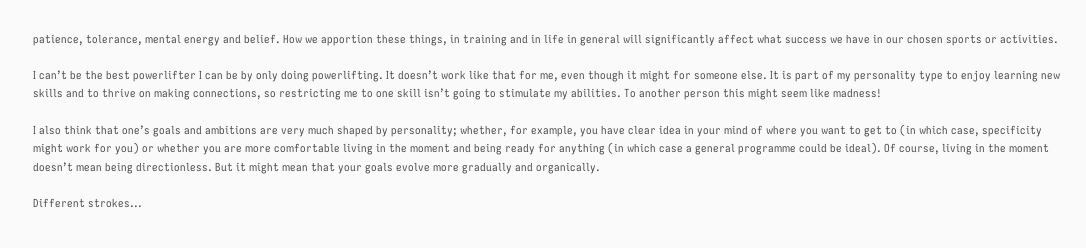patience, tolerance, mental energy and belief. How we apportion these things, in training and in life in general will significantly affect what success we have in our chosen sports or activities.

I can’t be the best powerlifter I can be by only doing powerlifting. It doesn’t work like that for me, even though it might for someone else. It is part of my personality type to enjoy learning new skills and to thrive on making connections, so restricting me to one skill isn’t going to stimulate my abilities. To another person this might seem like madness!

I also think that one’s goals and ambitions are very much shaped by personality; whether, for example, you have clear idea in your mind of where you want to get to (in which case, specificity might work for you) or whether you are more comfortable living in the moment and being ready for anything (in which case a general programme could be ideal). Of course, living in the moment doesn’t mean being directionless. But it might mean that your goals evolve more gradually and organically.

Different strokes...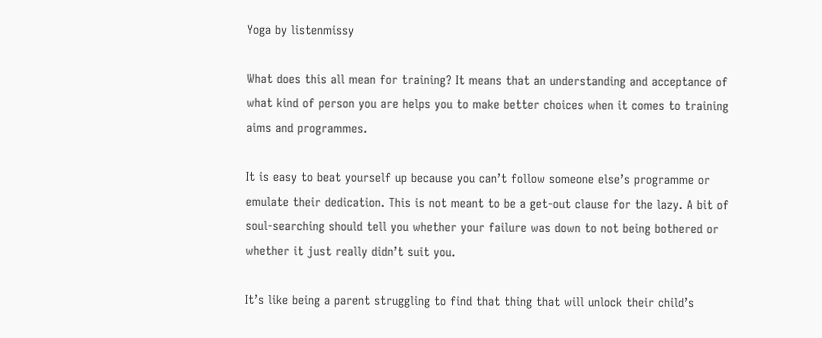Yoga by listenmissy

What does this all mean for training? It means that an understanding and acceptance of what kind of person you are helps you to make better choices when it comes to training aims and programmes.

It is easy to beat yourself up because you can’t follow someone else’s programme or emulate their dedication. This is not meant to be a get-out clause for the lazy. A bit of soul-searching should tell you whether your failure was down to not being bothered or whether it just really didn’t suit you.

It’s like being a parent struggling to find that thing that will unlock their child’s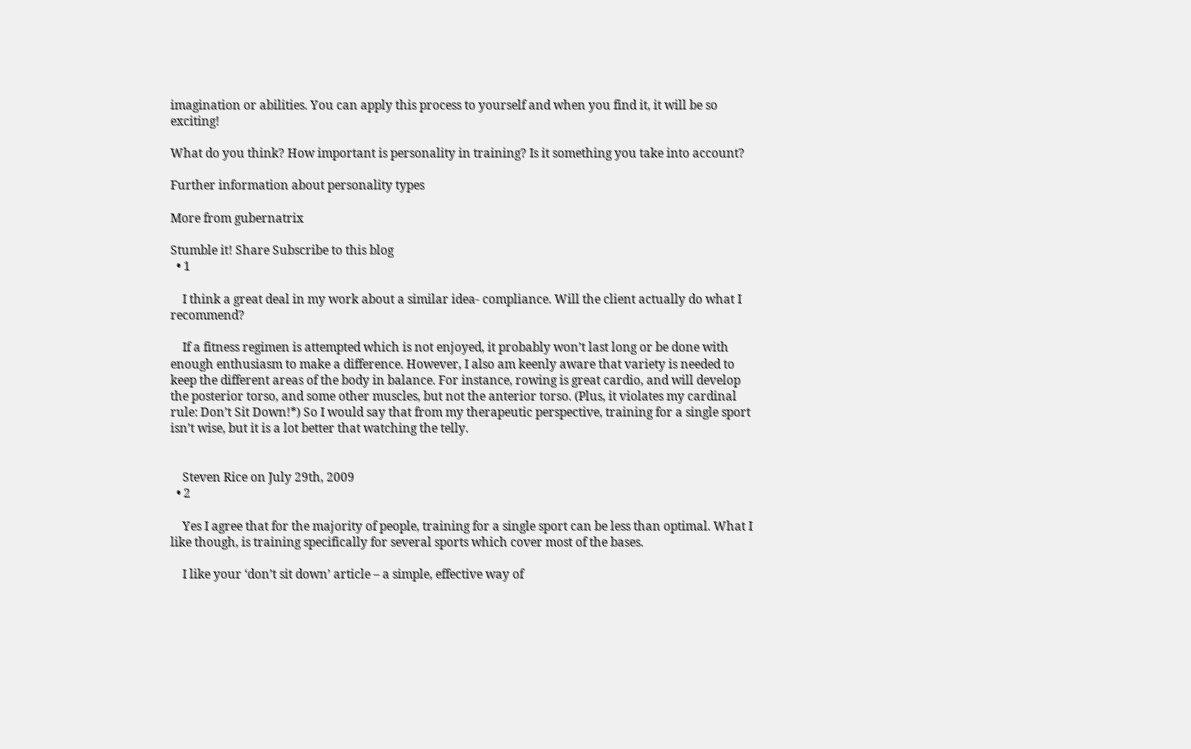imagination or abilities. You can apply this process to yourself and when you find it, it will be so exciting!

What do you think? How important is personality in training? Is it something you take into account?

Further information about personality types

More from gubernatrix

Stumble it! Share Subscribe to this blog
  • 1

    I think a great deal in my work about a similar idea- compliance. Will the client actually do what I recommend?

    If a fitness regimen is attempted which is not enjoyed, it probably won’t last long or be done with enough enthusiasm to make a difference. However, I also am keenly aware that variety is needed to keep the different areas of the body in balance. For instance, rowing is great cardio, and will develop the posterior torso, and some other muscles, but not the anterior torso. (Plus, it violates my cardinal rule: Don’t Sit Down!*) So I would say that from my therapeutic perspective, training for a single sport isn’t wise, but it is a lot better that watching the telly.


    Steven Rice on July 29th, 2009
  • 2

    Yes I agree that for the majority of people, training for a single sport can be less than optimal. What I like though, is training specifically for several sports which cover most of the bases.

    I like your ‘don’t sit down’ article – a simple, effective way of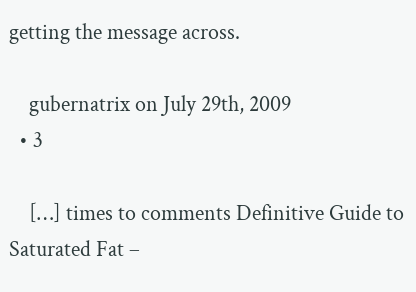getting the message across.

    gubernatrix on July 29th, 2009
  • 3

    […] times to comments Definitive Guide to Saturated Fat –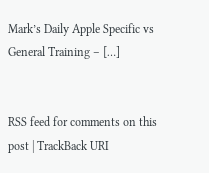Mark’s Daily Apple Specific vs General Training – […]


RSS feed for comments on this post | TrackBack URI